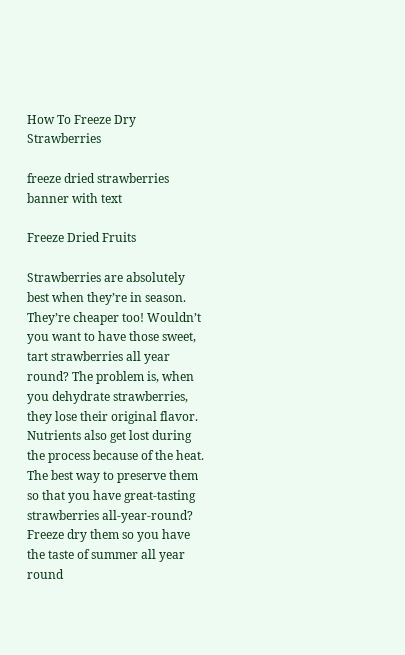How To Freeze Dry Strawberries

freeze dried strawberries banner with text

Freeze Dried Fruits

Strawberries are absolutely best when they’re in season. They’re cheaper too! Wouldn’t you want to have those sweet, tart strawberries all year round? The problem is, when you dehydrate strawberries, they lose their original flavor. Nutrients also get lost during the process because of the heat. The best way to preserve them so that you have great-tasting strawberries all-year-round? Freeze dry them so you have the taste of summer all year round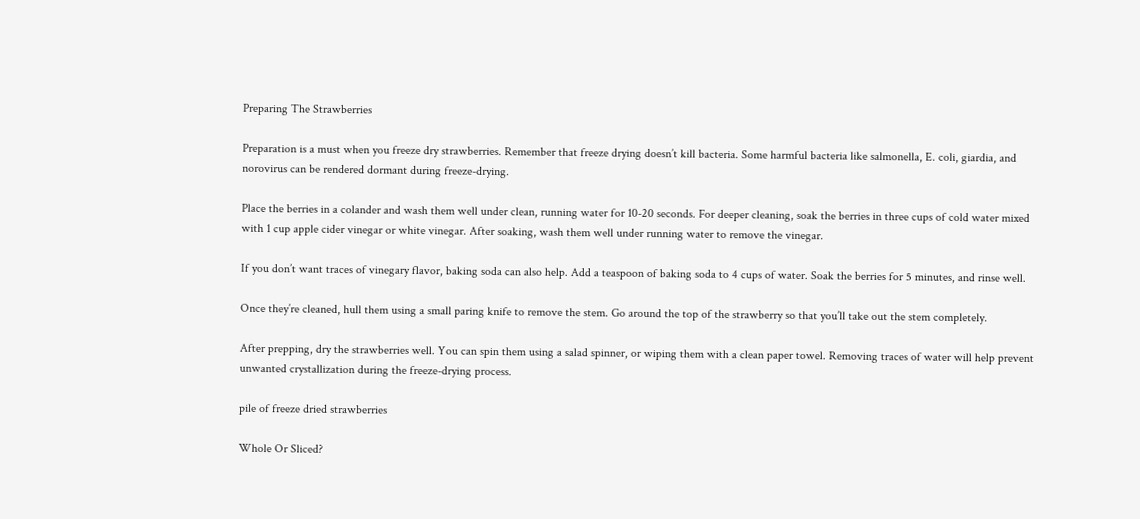Preparing The Strawberries

Preparation is a must when you freeze dry strawberries. Remember that freeze drying doesn’t kill bacteria. Some harmful bacteria like salmonella, E. coli, giardia, and norovirus can be rendered dormant during freeze-drying.

Place the berries in a colander and wash them well under clean, running water for 10-20 seconds. For deeper cleaning, soak the berries in three cups of cold water mixed with 1 cup apple cider vinegar or white vinegar. After soaking, wash them well under running water to remove the vinegar.

If you don’t want traces of vinegary flavor, baking soda can also help. Add a teaspoon of baking soda to 4 cups of water. Soak the berries for 5 minutes, and rinse well.

Once they’re cleaned, hull them using a small paring knife to remove the stem. Go around the top of the strawberry so that you’ll take out the stem completely.

After prepping, dry the strawberries well. You can spin them using a salad spinner, or wiping them with a clean paper towel. Removing traces of water will help prevent unwanted crystallization during the freeze-drying process.

pile of freeze dried strawberries

Whole Or Sliced?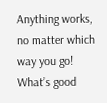Anything works, no matter which way you go! What’s good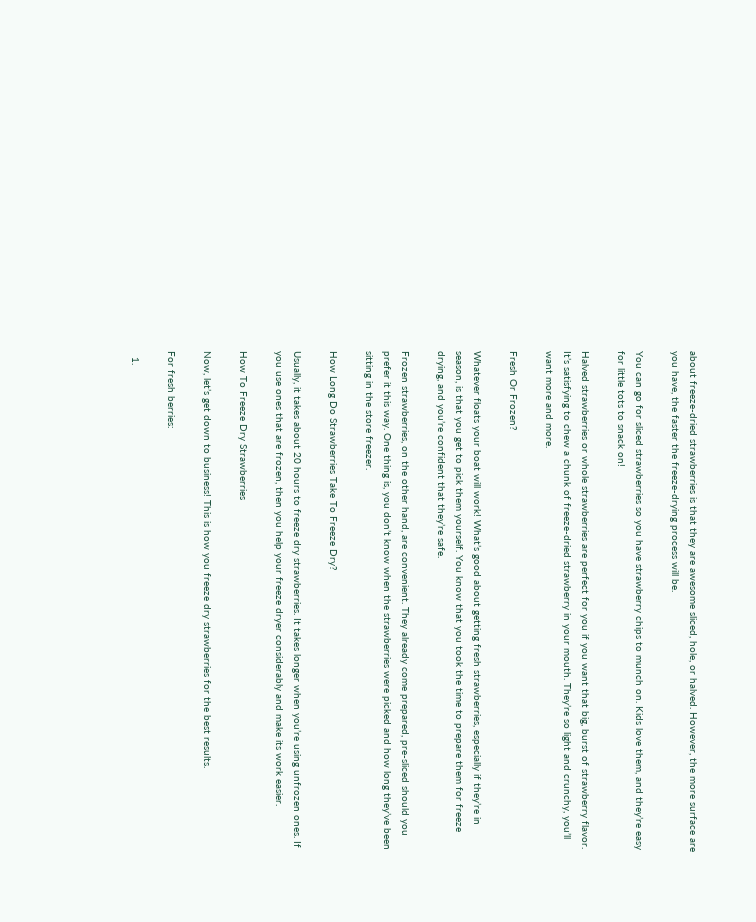about freeze-dried strawberries is that they are awesome sliced, hole, or halved. However, the more surface are you have, the faster the freeze-drying process will be.

You can go for sliced strawberries so you have strawberry chips to munch on. Kids love them, and they’re easy for little tots to snack on!

Halved strawberries or whole strawberries are perfect for you if you want that big, burst of strawberry flavor. It’s satisfying to chew a chunk of freeze-dried strawberry in your mouth. They’re so light and crunchy, you’ll want more and more.

Fresh Or Frozen?

Whatever floats your boat will work! What’s good about getting fresh strawberries, especially if they’re in season, is that you get to pick them yourself. You know that you took the time to prepare them for freeze drying, and you’re confident that they’re safe.

Frozen strawberries, on the other hand, are convenient. They already come prepared, pre-sliced should you prefer it this way. One thing is, you don’t know when the strawberries were picked and how long they’ve been sitting in the store freezer.

How Long Do Strawberries Take To Freeze Dry?

Usually, it takes about 20 hours to freeze dry strawberries. It takes longer when you’re using unfrozen ones. If you use ones that are frozen, then you help your freeze dryer considerably and make its work easier.

How To Freeze Dry Strawberries

Now, let’s get down to business! This is how you freeze dry strawberries for the best results.

For fresh berries:

  1.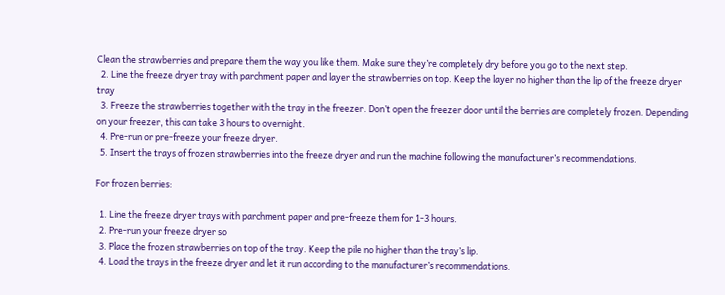Clean the strawberries and prepare them the way you like them. Make sure they’re completely dry before you go to the next step.
  2. Line the freeze dryer tray with parchment paper and layer the strawberries on top. Keep the layer no higher than the lip of the freeze dryer tray
  3. Freeze the strawberries together with the tray in the freezer. Don’t open the freezer door until the berries are completely frozen. Depending on your freezer, this can take 3 hours to overnight.
  4. Pre-run or pre-freeze your freeze dryer.
  5. Insert the trays of frozen strawberries into the freeze dryer and run the machine following the manufacturer’s recommendations.

For frozen berries:

  1. Line the freeze dryer trays with parchment paper and pre-freeze them for 1-3 hours.
  2. Pre-run your freeze dryer so
  3. Place the frozen strawberries on top of the tray. Keep the pile no higher than the tray’s lip.
  4. Load the trays in the freeze dryer and let it run according to the manufacturer’s recommendations.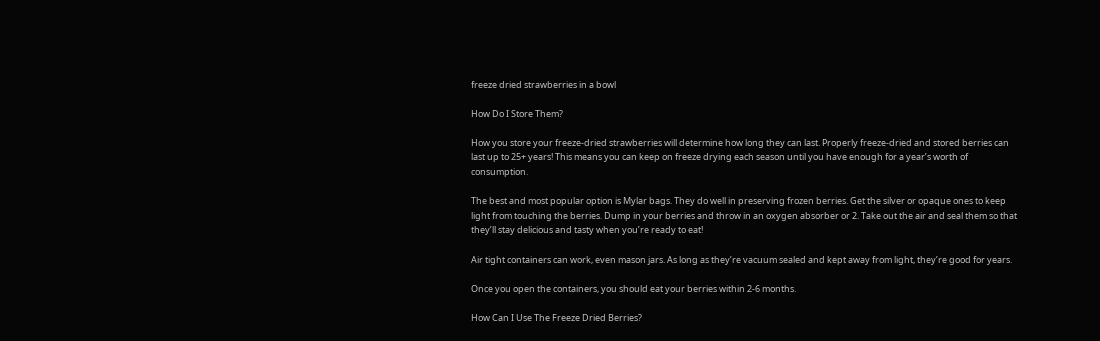freeze dried strawberries in a bowl

How Do I Store Them?

How you store your freeze-dried strawberries will determine how long they can last. Properly freeze-dried and stored berries can last up to 25+ years! This means you can keep on freeze drying each season until you have enough for a year’s worth of consumption.

The best and most popular option is Mylar bags. They do well in preserving frozen berries. Get the silver or opaque ones to keep light from touching the berries. Dump in your berries and throw in an oxygen absorber or 2. Take out the air and seal them so that they’ll stay delicious and tasty when you’re ready to eat!

Air tight containers can work, even mason jars. As long as they’re vacuum sealed and kept away from light, they’re good for years.

Once you open the containers, you should eat your berries within 2-6 months.

How Can I Use The Freeze Dried Berries?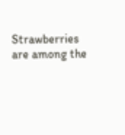Strawberries are among the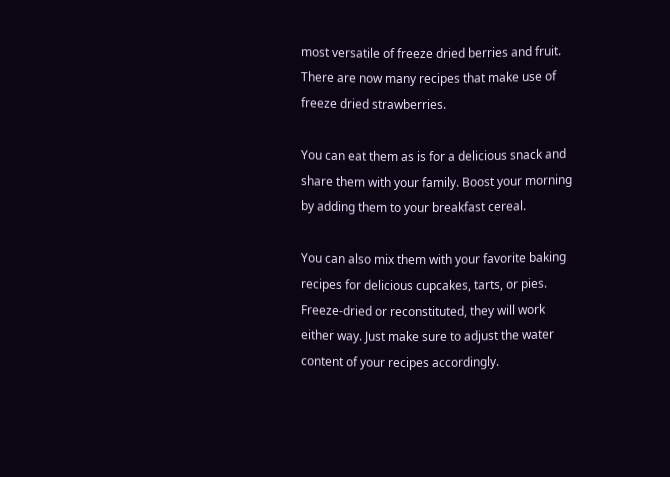most versatile of freeze dried berries and fruit. There are now many recipes that make use of freeze dried strawberries.

You can eat them as is for a delicious snack and share them with your family. Boost your morning by adding them to your breakfast cereal.

You can also mix them with your favorite baking recipes for delicious cupcakes, tarts, or pies. Freeze-dried or reconstituted, they will work either way. Just make sure to adjust the water content of your recipes accordingly.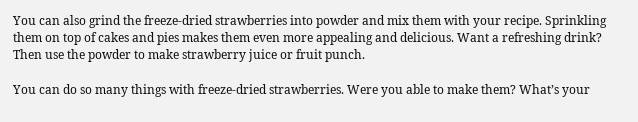You can also grind the freeze-dried strawberries into powder and mix them with your recipe. Sprinkling them on top of cakes and pies makes them even more appealing and delicious. Want a refreshing drink? Then use the powder to make strawberry juice or fruit punch.

You can do so many things with freeze-dried strawberries. Were you able to make them? What’s your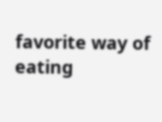favorite way of eating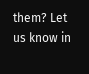them? Let us know in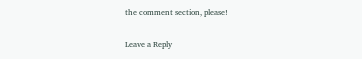the comment section, please!

Leave a Reply